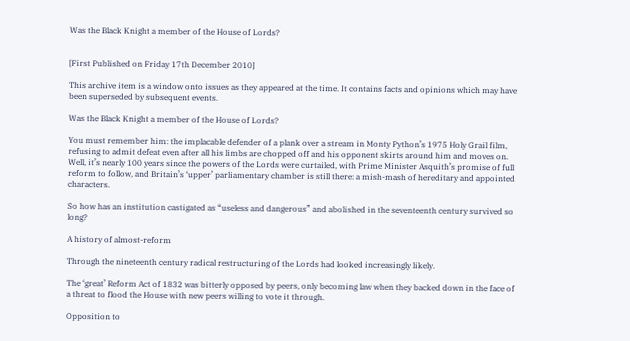Was the Black Knight a member of the House of Lords?


[First Published on Friday 17th December 2010]

This archive item is a window onto issues as they appeared at the time. It contains facts and opinions which may have been superseded by subsequent events.

Was the Black Knight a member of the House of Lords?

You must remember him: the implacable defender of a plank over a stream in Monty Python’s 1975 Holy Grail film, refusing to admit defeat even after all his limbs are chopped off and his opponent skirts around him and moves on. Well, it’s nearly 100 years since the powers of the Lords were curtailed, with Prime Minister Asquith’s promise of full reform to follow, and Britain’s ‘upper’ parliamentary chamber is still there: a mish-mash of hereditary and appointed characters.

So how has an institution castigated as “useless and dangerous” and abolished in the seventeenth century survived so long?

A history of almost-reform

Through the nineteenth century radical restructuring of the Lords had looked increasingly likely.

The ‘great’ Reform Act of 1832 was bitterly opposed by peers, only becoming law when they backed down in the face of a threat to flood the House with new peers willing to vote it through.

Opposition to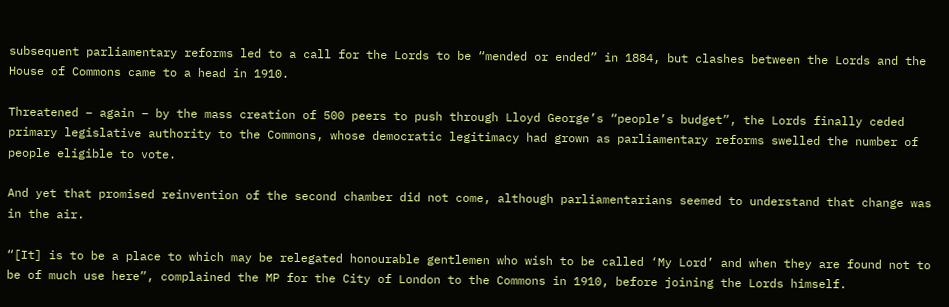subsequent parliamentary reforms led to a call for the Lords to be “mended or ended” in 1884, but clashes between the Lords and the House of Commons came to a head in 1910.

Threatened – again – by the mass creation of 500 peers to push through Lloyd George’s “people’s budget”, the Lords finally ceded primary legislative authority to the Commons, whose democratic legitimacy had grown as parliamentary reforms swelled the number of people eligible to vote.

And yet that promised reinvention of the second chamber did not come, although parliamentarians seemed to understand that change was in the air.

“[It] is to be a place to which may be relegated honourable gentlemen who wish to be called ‘My Lord’ and when they are found not to be of much use here”, complained the MP for the City of London to the Commons in 1910, before joining the Lords himself.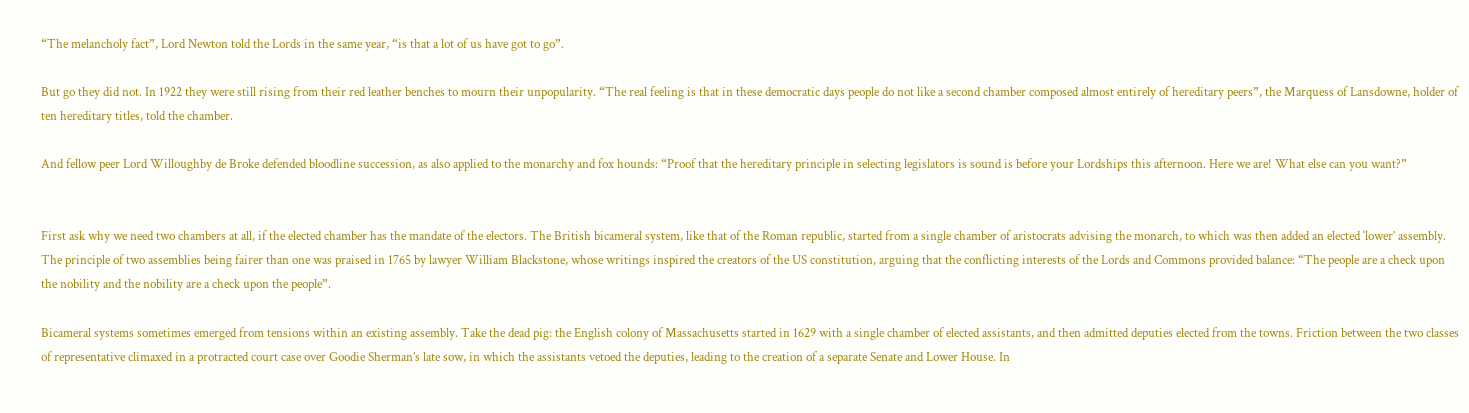“The melancholy fact”, Lord Newton told the Lords in the same year, “is that a lot of us have got to go”.

But go they did not. In 1922 they were still rising from their red leather benches to mourn their unpopularity. “The real feeling is that in these democratic days people do not like a second chamber composed almost entirely of hereditary peers”, the Marquess of Lansdowne, holder of ten hereditary titles, told the chamber.

And fellow peer Lord Willoughby de Broke defended bloodline succession, as also applied to the monarchy and fox hounds: “Proof that the hereditary principle in selecting legislators is sound is before your Lordships this afternoon. Here we are! What else can you want?”


First ask why we need two chambers at all, if the elected chamber has the mandate of the electors. The British bicameral system, like that of the Roman republic, started from a single chamber of aristocrats advising the monarch, to which was then added an elected ‘lower’ assembly. The principle of two assemblies being fairer than one was praised in 1765 by lawyer William Blackstone, whose writings inspired the creators of the US constitution, arguing that the conflicting interests of the Lords and Commons provided balance: “The people are a check upon the nobility and the nobility are a check upon the people”.

Bicameral systems sometimes emerged from tensions within an existing assembly. Take the dead pig: the English colony of Massachusetts started in 1629 with a single chamber of elected assistants, and then admitted deputies elected from the towns. Friction between the two classes of representative climaxed in a protracted court case over Goodie Sherman’s late sow, in which the assistants vetoed the deputies, leading to the creation of a separate Senate and Lower House. In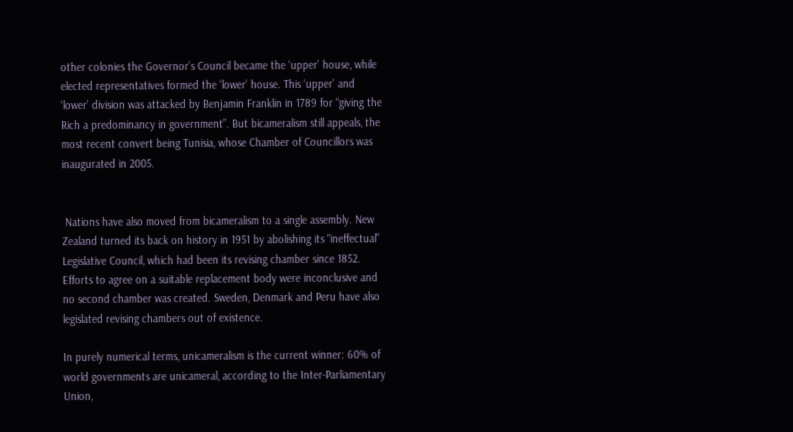other colonies the Governor’s Council became the ‘upper’ house, while elected representatives formed the ‘lower’ house. This ‘upper’ and ‘lower’ division was attacked by Benjamin Franklin in 1789 for “giving the Rich a predominancy in government”. But bicameralism still appeals, the most recent convert being Tunisia, whose Chamber of Councillors was inaugurated in 2005.


 Nations have also moved from bicameralism to a single assembly. New Zealand turned its back on history in 1951 by abolishing its “ineffectual” Legislative Council, which had been its revising chamber since 1852. Efforts to agree on a suitable replacement body were inconclusive and no second chamber was created. Sweden, Denmark and Peru have also legislated revising chambers out of existence.

In purely numerical terms, unicameralism is the current winner: 60% of world governments are unicameral, according to the Inter-Parliamentary Union,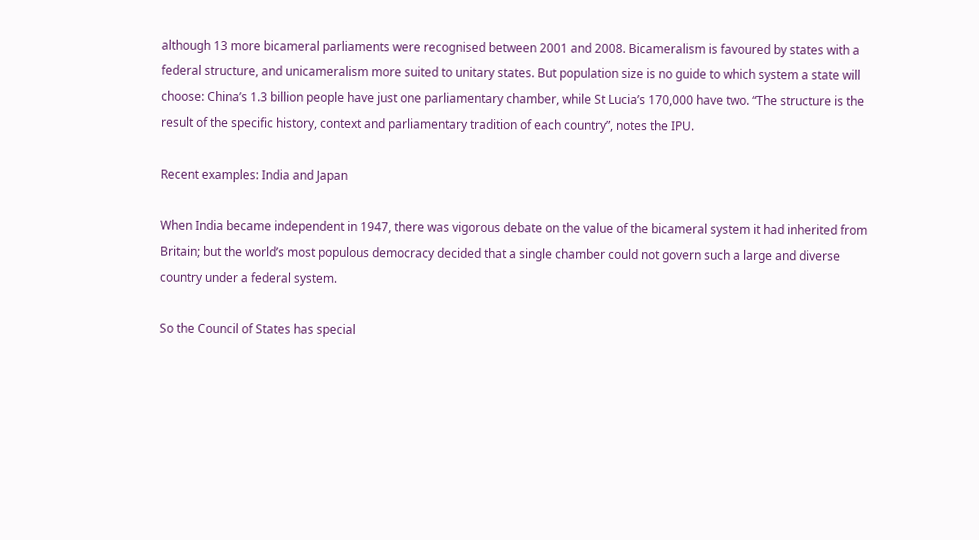although 13 more bicameral parliaments were recognised between 2001 and 2008. Bicameralism is favoured by states with a federal structure, and unicameralism more suited to unitary states. But population size is no guide to which system a state will choose: China’s 1.3 billion people have just one parliamentary chamber, while St Lucia’s 170,000 have two. “The structure is the result of the specific history, context and parliamentary tradition of each country”, notes the IPU.

Recent examples: India and Japan

When India became independent in 1947, there was vigorous debate on the value of the bicameral system it had inherited from Britain; but the world’s most populous democracy decided that a single chamber could not govern such a large and diverse country under a federal system.

So the Council of States has special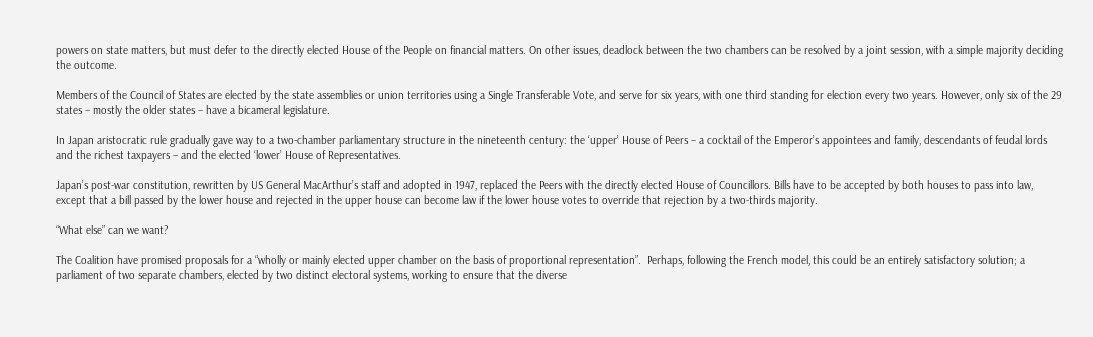powers on state matters, but must defer to the directly elected House of the People on financial matters. On other issues, deadlock between the two chambers can be resolved by a joint session, with a simple majority deciding the outcome.

Members of the Council of States are elected by the state assemblies or union territories using a Single Transferable Vote, and serve for six years, with one third standing for election every two years. However, only six of the 29 states – mostly the older states – have a bicameral legislature.

In Japan aristocratic rule gradually gave way to a two-chamber parliamentary structure in the nineteenth century: the ‘upper’ House of Peers – a cocktail of the Emperor’s appointees and family, descendants of feudal lords and the richest taxpayers – and the elected ‘lower’ House of Representatives.

Japan’s post-war constitution, rewritten by US General MacArthur’s staff and adopted in 1947, replaced the Peers with the directly elected House of Councillors. Bills have to be accepted by both houses to pass into law, except that a bill passed by the lower house and rejected in the upper house can become law if the lower house votes to override that rejection by a two-thirds majority.

“What else” can we want?

The Coalition have promised proposals for a “wholly or mainly elected upper chamber on the basis of proportional representation”.  Perhaps, following the French model, this could be an entirely satisfactory solution; a parliament of two separate chambers, elected by two distinct electoral systems, working to ensure that the diverse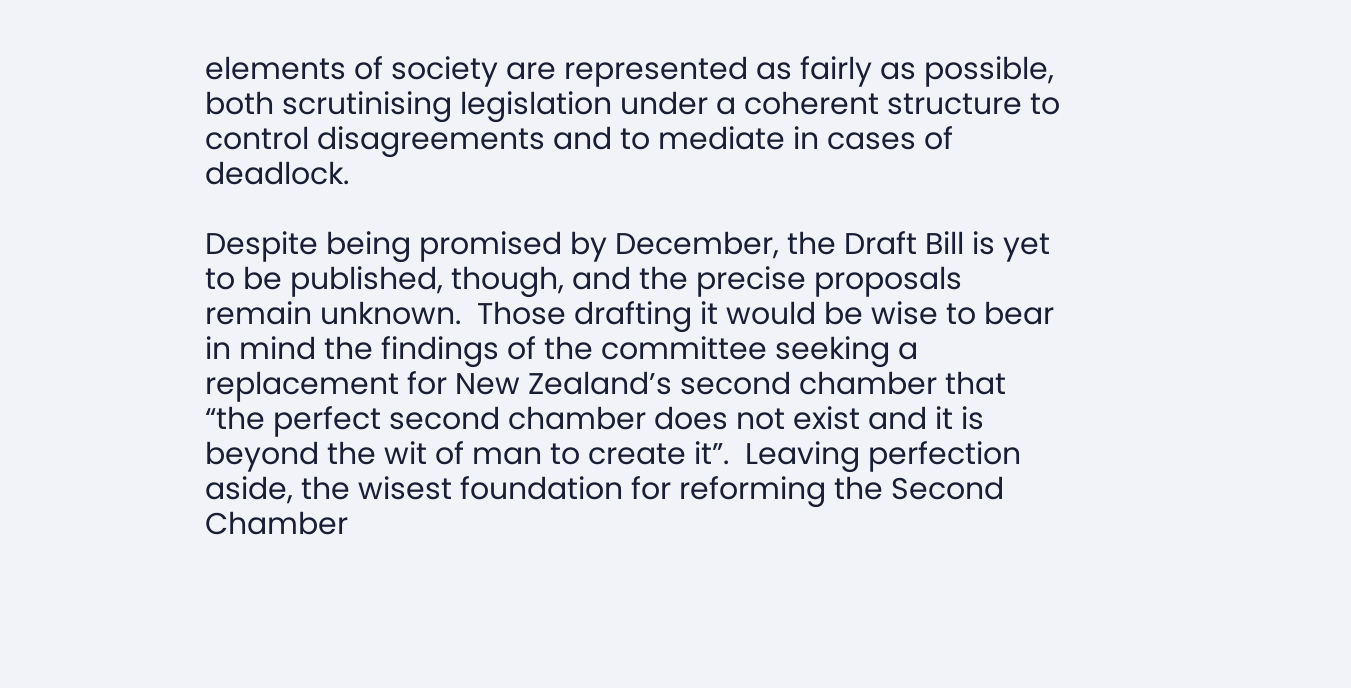elements of society are represented as fairly as possible, both scrutinising legislation under a coherent structure to control disagreements and to mediate in cases of deadlock.

Despite being promised by December, the Draft Bill is yet to be published, though, and the precise proposals remain unknown.  Those drafting it would be wise to bear in mind the findings of the committee seeking a replacement for New Zealand’s second chamber that “the perfect second chamber does not exist and it is beyond the wit of man to create it”.  Leaving perfection aside, the wisest foundation for reforming the Second Chamber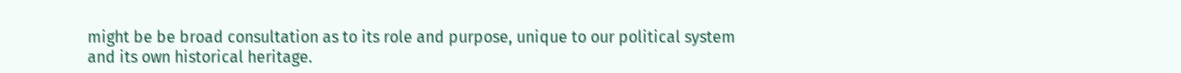might be be broad consultation as to its role and purpose, unique to our political system and its own historical heritage.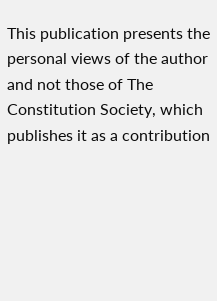This publication presents the personal views of the author and not those of The Constitution Society, which publishes it as a contribution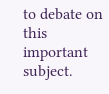to debate on this important subject.